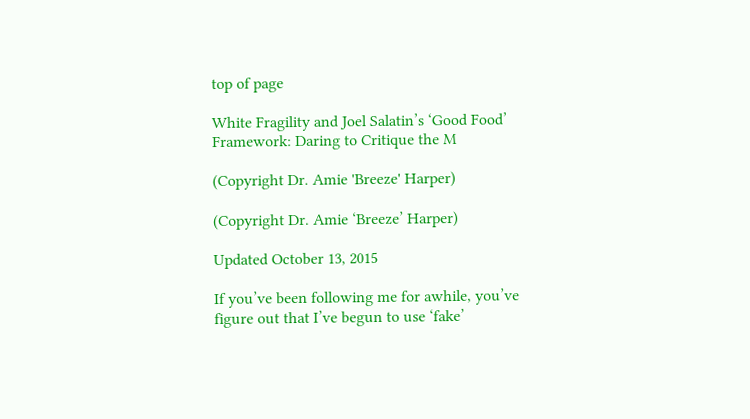top of page

White Fragility and Joel Salatin’s ‘Good Food’ Framework: Daring to Critique the M

(Copyright Dr. Amie 'Breeze' Harper)

(Copyright Dr. Amie ‘Breeze’ Harper)

Updated October 13, 2015

If you’ve been following me for awhile, you’ve figure out that I’ve begun to use ‘fake’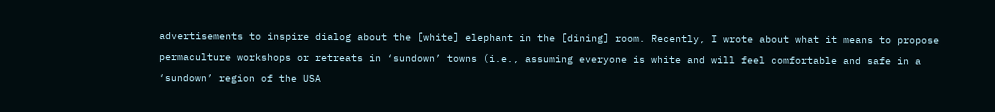advertisements to inspire dialog about the [white] elephant in the [dining] room. Recently, I wrote about what it means to propose permaculture workshops or retreats in ‘sundown’ towns (i.e., assuming everyone is white and will feel comfortable and safe in a ‘sundown’ region of the USA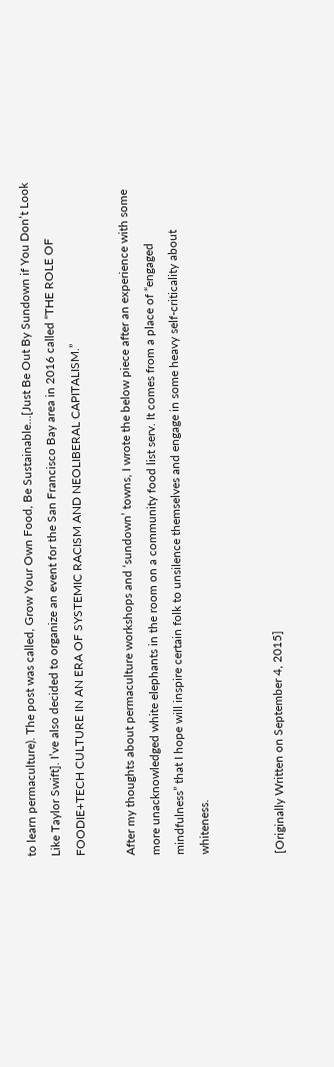to learn permaculture). The post was called, Grow Your Own Food, Be Sustainable…[Just Be Out By Sundown if You Don’t Look Like Taylor Swift]. I’ve also decided to organize an event for the San Francisco Bay area in 2016 called “THE ROLE OF FOODIE+TECH CULTURE IN AN ERA OF SYSTEMIC RACISM AND NEOLIBERAL CAPITALISM.”

After my thoughts about permaculture workshops and ‘sundown’ towns, I wrote the below piece after an experience with some more unacknowledged white elephants in the room on a community food list serv. It comes from a place of “engaged mindfulness” that I hope will inspire certain folk to unsilence themselves and engage in some heavy self-criticality about whiteness.


[Originally Written on September 4, 2015]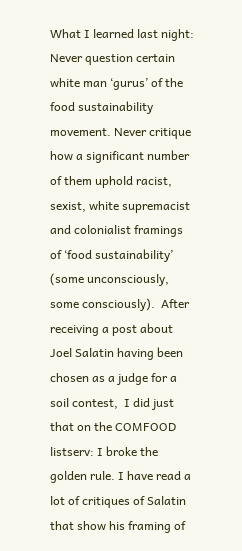What I learned last night: Never question certain white man ‘gurus’ of the food sustainability movement. Never critique how a significant number of them uphold racist, sexist, white supremacist and colonialist framings of ‘food sustainability’ (some unconsciously, some consciously).  After receiving a post about Joel Salatin having been chosen as a judge for a soil contest,  I did just that on the COMFOOD listserv: I broke the golden rule. I have read a lot of critiques of Salatin that show his framing of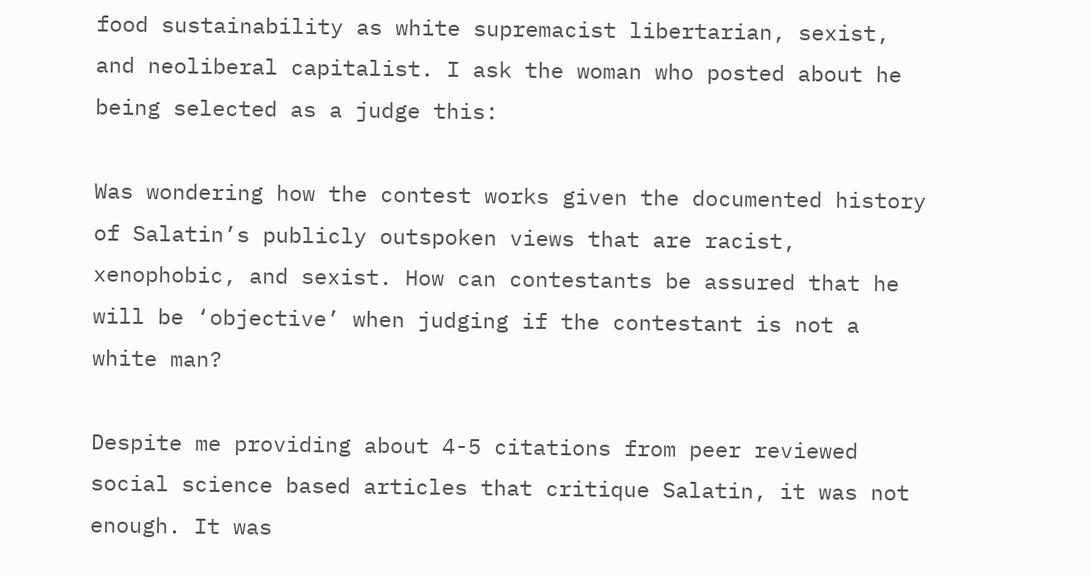food sustainability as white supremacist libertarian, sexist, and neoliberal capitalist. I ask the woman who posted about he being selected as a judge this:

Was wondering how the contest works given the documented history of Salatin’s publicly outspoken views that are racist, xenophobic, and sexist. How can contestants be assured that he will be ‘objective’ when judging if the contestant is not a white man?

Despite me providing about 4-5 citations from peer reviewed social science based articles that critique Salatin, it was not enough. It was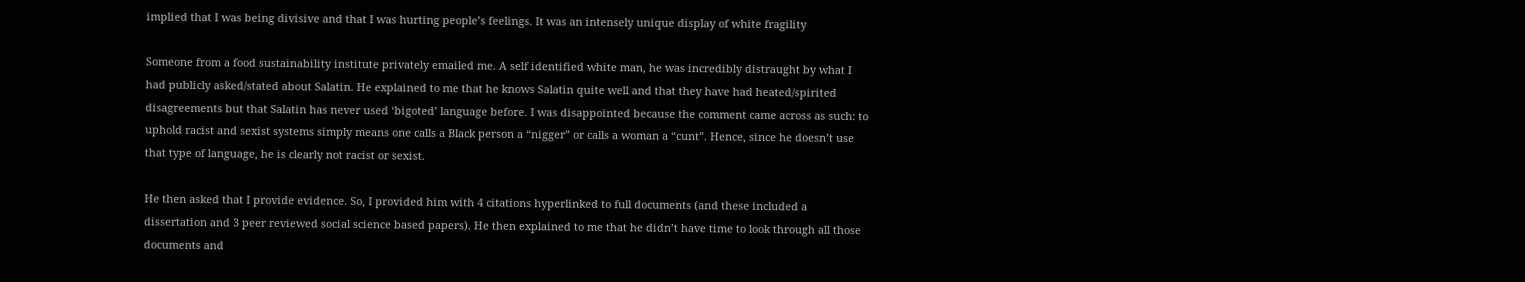implied that I was being divisive and that I was hurting people’s feelings. It was an intensely unique display of white fragility

Someone from a food sustainability institute privately emailed me. A self identified white man, he was incredibly distraught by what I had publicly asked/stated about Salatin. He explained to me that he knows Salatin quite well and that they have had heated/spirited disagreements but that Salatin has never used ‘bigoted’ language before. I was disappointed because the comment came across as such: to uphold racist and sexist systems simply means one calls a Black person a “nigger” or calls a woman a “cunt”. Hence, since he doesn’t use that type of language, he is clearly not racist or sexist.

He then asked that I provide evidence. So, I provided him with 4 citations hyperlinked to full documents (and these included a dissertation and 3 peer reviewed social science based papers). He then explained to me that he didn’t have time to look through all those documents and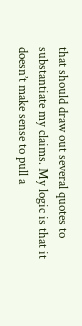that should draw out several quotes to substantiate my claims. My logic is that it doesn’t make sense to pull a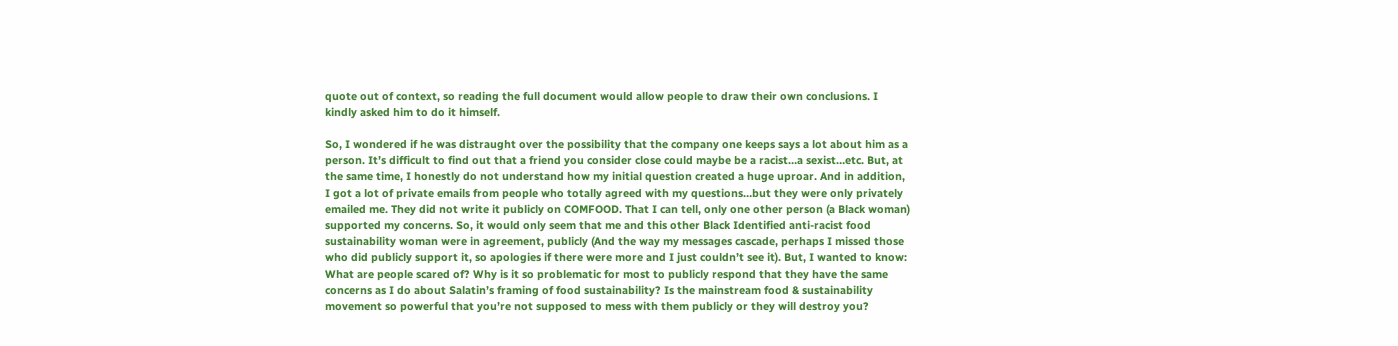quote out of context, so reading the full document would allow people to draw their own conclusions. I kindly asked him to do it himself.

So, I wondered if he was distraught over the possibility that the company one keeps says a lot about him as a person. It’s difficult to find out that a friend you consider close could maybe be a racist…a sexist…etc. But, at the same time, I honestly do not understand how my initial question created a huge uproar. And in addition, I got a lot of private emails from people who totally agreed with my questions…but they were only privately emailed me. They did not write it publicly on COMFOOD. That I can tell, only one other person (a Black woman) supported my concerns. So, it would only seem that me and this other Black Identified anti-racist food sustainability woman were in agreement, publicly (And the way my messages cascade, perhaps I missed those who did publicly support it, so apologies if there were more and I just couldn’t see it). But, I wanted to know: What are people scared of? Why is it so problematic for most to publicly respond that they have the same concerns as I do about Salatin’s framing of food sustainability? Is the mainstream food & sustainability movement so powerful that you’re not supposed to mess with them publicly or they will destroy you?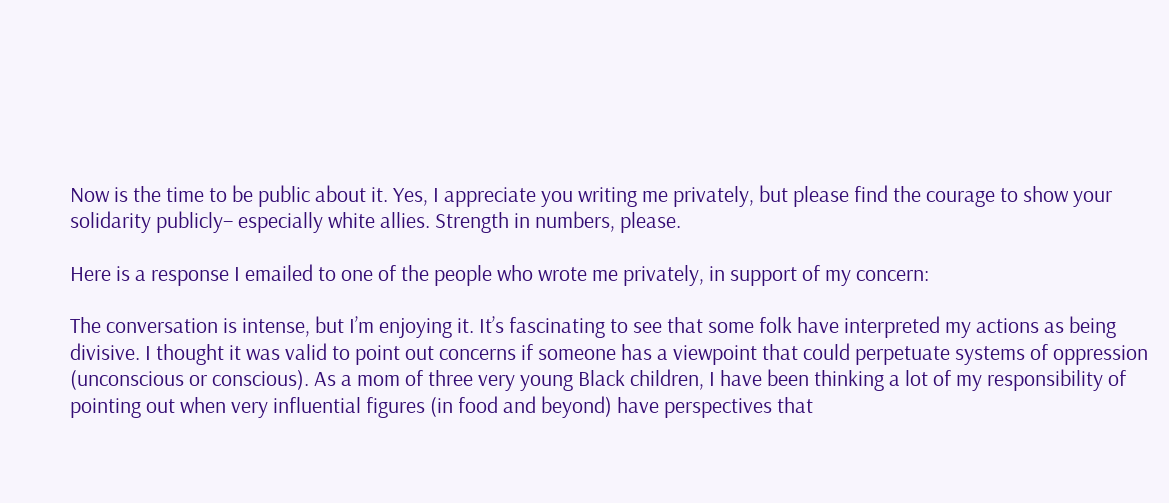Now is the time to be public about it. Yes, I appreciate you writing me privately, but please find the courage to show your solidarity publicly– especially white allies. Strength in numbers, please.

Here is a response I emailed to one of the people who wrote me privately, in support of my concern:

The conversation is intense, but I’m enjoying it. It’s fascinating to see that some folk have interpreted my actions as being divisive. I thought it was valid to point out concerns if someone has a viewpoint that could perpetuate systems of oppression (unconscious or conscious). As a mom of three very young Black children, I have been thinking a lot of my responsibility of pointing out when very influential figures (in food and beyond) have perspectives that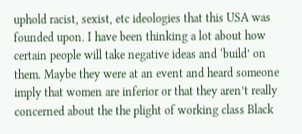uphold racist, sexist, etc ideologies that this USA was founded upon. I have been thinking a lot about how certain people will take negative ideas and ‘build’ on them. Maybe they were at an event and heard someone imply that women are inferior or that they aren’t really concerned about the the plight of working class Black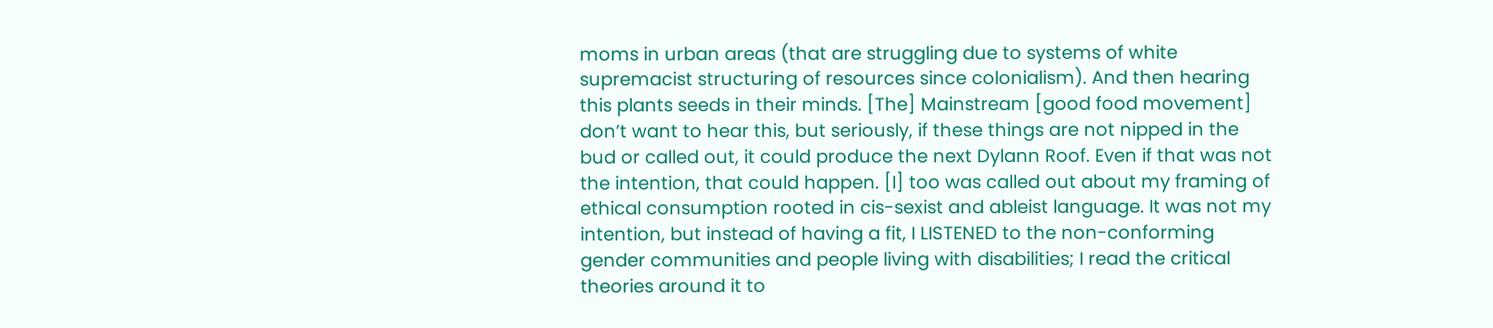moms in urban areas (that are struggling due to systems of white supremacist structuring of resources since colonialism). And then hearing this plants seeds in their minds. [The] Mainstream [good food movement] don’t want to hear this, but seriously, if these things are not nipped in the bud or called out, it could produce the next Dylann Roof. Even if that was not the intention, that could happen. [I] too was called out about my framing of ethical consumption rooted in cis-sexist and ableist language. It was not my intention, but instead of having a fit, I LISTENED to the non-conforming gender communities and people living with disabilities; I read the critical theories around it to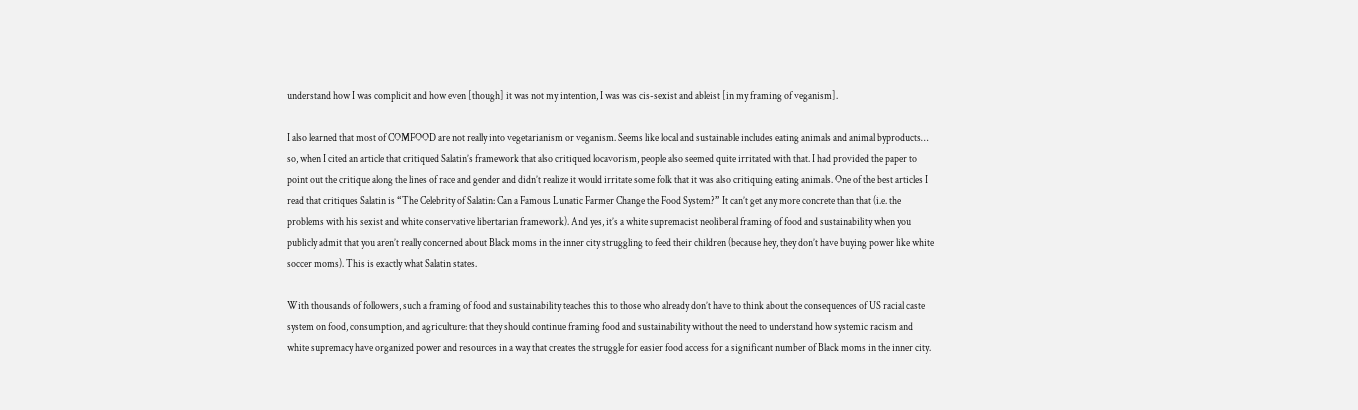understand how I was complicit and how even [though] it was not my intention, I was was cis-sexist and ableist [in my framing of veganism].

I also learned that most of COMFOOD are not really into vegetarianism or veganism. Seems like local and sustainable includes eating animals and animal byproducts… so, when I cited an article that critiqued Salatin’s framework that also critiqued locavorism, people also seemed quite irritated with that. I had provided the paper to point out the critique along the lines of race and gender and didn’t realize it would irritate some folk that it was also critiquing eating animals. One of the best articles I read that critiques Salatin is “The Celebrity of Salatin: Can a Famous Lunatic Farmer Change the Food System?” It can’t get any more concrete than that (i.e. the problems with his sexist and white conservative libertarian framework). And yes, it’s a white supremacist neoliberal framing of food and sustainability when you publicly admit that you aren’t really concerned about Black moms in the inner city struggling to feed their children (because hey, they don’t have buying power like white soccer moms). This is exactly what Salatin states.

With thousands of followers, such a framing of food and sustainability teaches this to those who already don’t have to think about the consequences of US racial caste system on food, consumption, and agriculture: that they should continue framing food and sustainability without the need to understand how systemic racism and white supremacy have organized power and resources in a way that creates the struggle for easier food access for a significant number of Black moms in the inner city.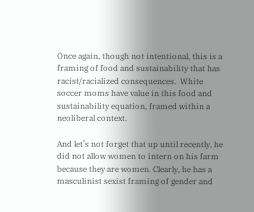Once again, though not intentional, this is a framing of food and sustainability that has racist/racialized consequences.  White soccer moms have value in this food and sustainability equation, framed within a neoliberal context.

And let’s not forget that up until recently, he did not allow women to intern on his farm because they are women. Clearly, he has a masculinist sexist framing of gender and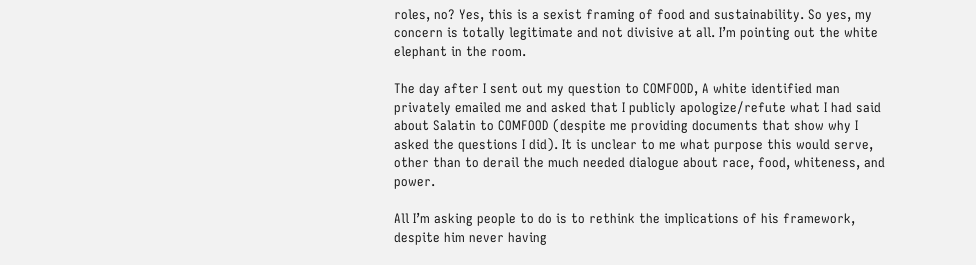roles, no? Yes, this is a sexist framing of food and sustainability. So yes, my concern is totally legitimate and not divisive at all. I’m pointing out the white elephant in the room.

The day after I sent out my question to COMFOOD, A white identified man privately emailed me and asked that I publicly apologize/refute what I had said about Salatin to COMFOOD (despite me providing documents that show why I asked the questions I did). It is unclear to me what purpose this would serve, other than to derail the much needed dialogue about race, food, whiteness, and power.

All I’m asking people to do is to rethink the implications of his framework, despite him never having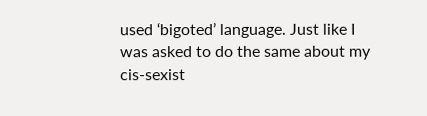used ‘bigoted’ language. Just like I was asked to do the same about my cis-sexist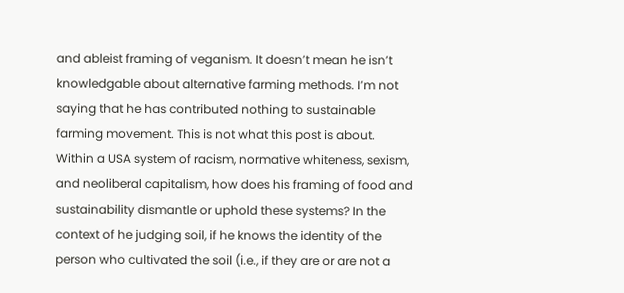and ableist framing of veganism. It doesn’t mean he isn’t knowledgable about alternative farming methods. I’m not saying that he has contributed nothing to sustainable farming movement. This is not what this post is about. Within a USA system of racism, normative whiteness, sexism, and neoliberal capitalism, how does his framing of food and sustainability dismantle or uphold these systems? In the context of he judging soil, if he knows the identity of the person who cultivated the soil (i.e., if they are or are not a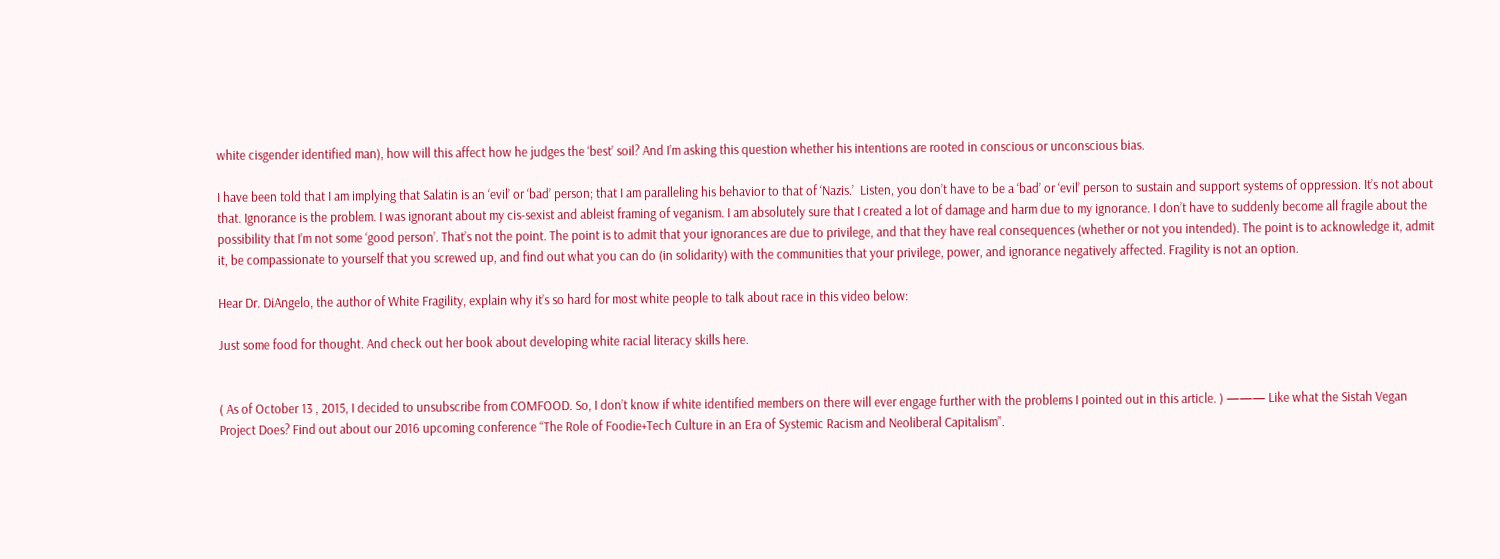white cisgender identified man), how will this affect how he judges the ‘best’ soil? And I’m asking this question whether his intentions are rooted in conscious or unconscious bias.

I have been told that I am implying that Salatin is an ‘evil’ or ‘bad’ person; that I am paralleling his behavior to that of ‘Nazis.’  Listen, you don’t have to be a ‘bad’ or ‘evil’ person to sustain and support systems of oppression. It’s not about that. Ignorance is the problem. I was ignorant about my cis-sexist and ableist framing of veganism. I am absolutely sure that I created a lot of damage and harm due to my ignorance. I don’t have to suddenly become all fragile about the possibility that I’m not some ‘good person’. That’s not the point. The point is to admit that your ignorances are due to privilege, and that they have real consequences (whether or not you intended). The point is to acknowledge it, admit it, be compassionate to yourself that you screwed up, and find out what you can do (in solidarity) with the communities that your privilege, power, and ignorance negatively affected. Fragility is not an option.

Hear Dr. DiAngelo, the author of White Fragility, explain why it’s so hard for most white people to talk about race in this video below:

Just some food for thought. And check out her book about developing white racial literacy skills here.


( As of October 13 , 2015, I decided to unsubscribe from COMFOOD. So, I don’t know if white identified members on there will ever engage further with the problems I pointed out in this article. ) ——— Like what the Sistah Vegan Project Does? Find out about our 2016 upcoming conference “The Role of Foodie+Tech Culture in an Era of Systemic Racism and Neoliberal Capitalism”.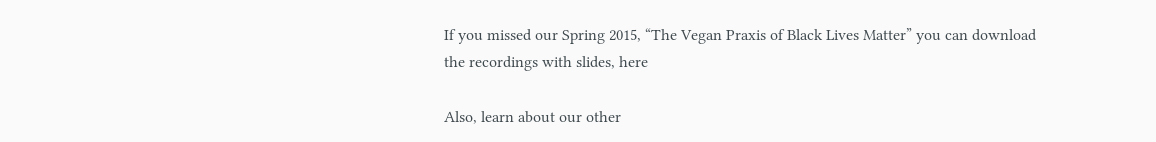If you missed our Spring 2015, “The Vegan Praxis of Black Lives Matter” you can download the recordings with slides, here

Also, learn about our other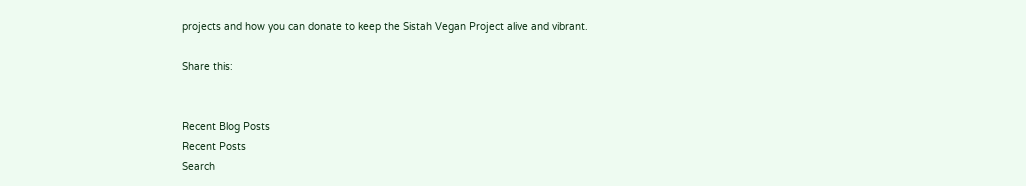projects and how you can donate to keep the Sistah Vegan Project alive and vibrant.

Share this:


Recent Blog Posts
Recent Posts
Search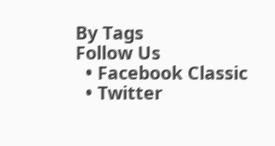By Tags
Follow Us
  • Facebook Classic
  • Twitter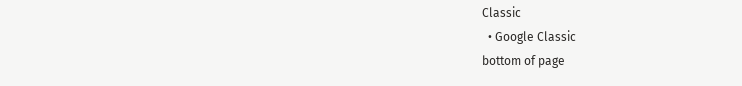Classic
  • Google Classic
bottom of page